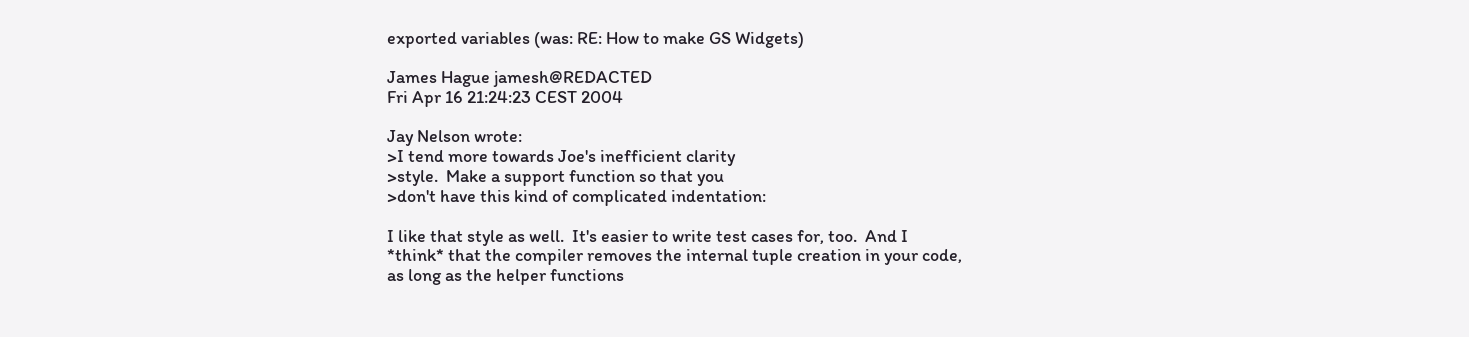exported variables (was: RE: How to make GS Widgets)

James Hague jamesh@REDACTED
Fri Apr 16 21:24:23 CEST 2004

Jay Nelson wrote:
>I tend more towards Joe's inefficient clarity
>style.  Make a support function so that you
>don't have this kind of complicated indentation:

I like that style as well.  It's easier to write test cases for, too.  And I
*think* that the compiler removes the internal tuple creation in your code,
as long as the helper functions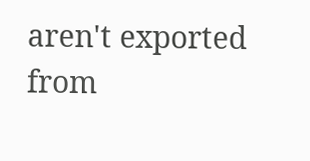aren't exported from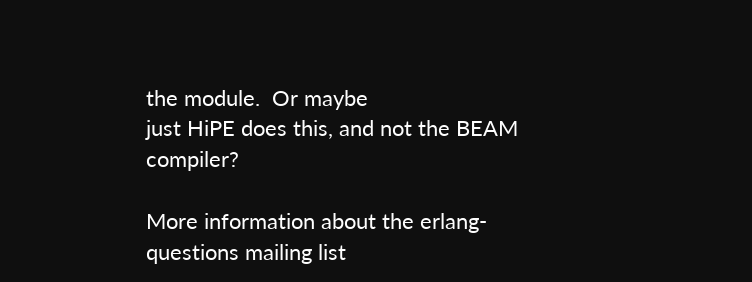the module.  Or maybe
just HiPE does this, and not the BEAM compiler?

More information about the erlang-questions mailing list